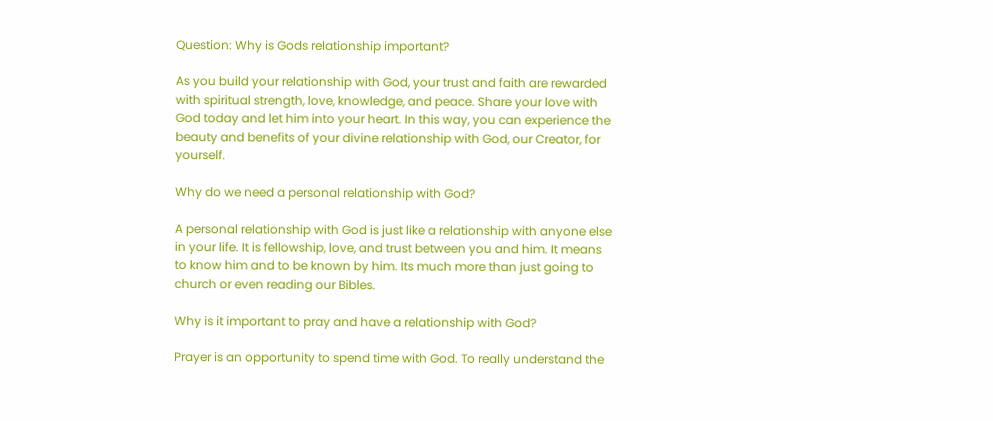Question: Why is Gods relationship important?

As you build your relationship with God, your trust and faith are rewarded with spiritual strength, love, knowledge, and peace. Share your love with God today and let him into your heart. In this way, you can experience the beauty and benefits of your divine relationship with God, our Creator, for yourself.

Why do we need a personal relationship with God?

A personal relationship with God is just like a relationship with anyone else in your life. It is fellowship, love, and trust between you and him. It means to know him and to be known by him. Its much more than just going to church or even reading our Bibles.

Why is it important to pray and have a relationship with God?

Prayer is an opportunity to spend time with God. To really understand the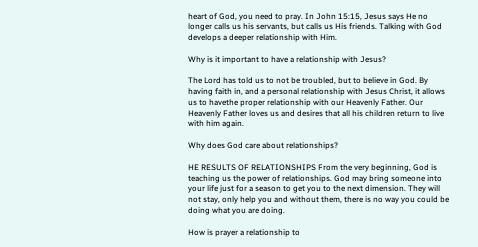heart of God, you need to pray. In John 15:15, Jesus says He no longer calls us his servants, but calls us His friends. Talking with God develops a deeper relationship with Him.

Why is it important to have a relationship with Jesus?

The Lord has told us to not be troubled, but to believe in God. By having faith in, and a personal relationship with Jesus Christ, it allows us to havethe proper relationship with our Heavenly Father. Our Heavenly Father loves us and desires that all his children return to live with him again.

Why does God care about relationships?

HE RESULTS OF RELATIONSHIPS From the very beginning, God is teaching us the power of relationships. God may bring someone into your life just for a season to get you to the next dimension. They will not stay, only help you and without them, there is no way you could be doing what you are doing.

How is prayer a relationship to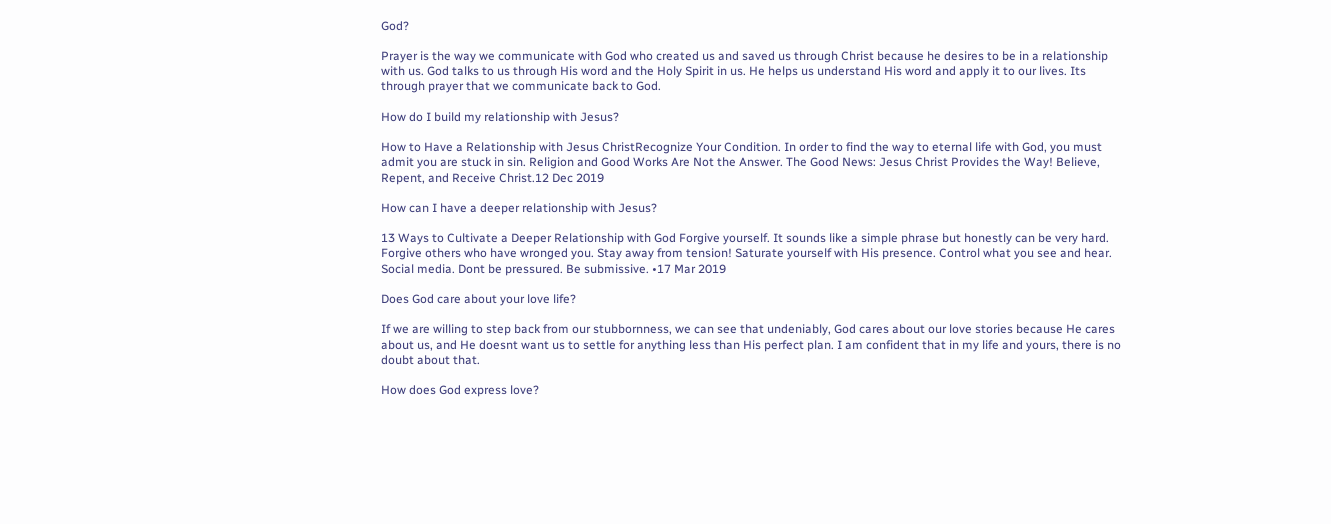God?

Prayer is the way we communicate with God who created us and saved us through Christ because he desires to be in a relationship with us. God talks to us through His word and the Holy Spirit in us. He helps us understand His word and apply it to our lives. Its through prayer that we communicate back to God.

How do I build my relationship with Jesus?

How to Have a Relationship with Jesus ChristRecognize Your Condition. In order to find the way to eternal life with God, you must admit you are stuck in sin. Religion and Good Works Are Not the Answer. The Good News: Jesus Christ Provides the Way! Believe, Repent, and Receive Christ.12 Dec 2019

How can I have a deeper relationship with Jesus?

13 Ways to Cultivate a Deeper Relationship with God Forgive yourself. It sounds like a simple phrase but honestly can be very hard. Forgive others who have wronged you. Stay away from tension! Saturate yourself with His presence. Control what you see and hear. Social media. Dont be pressured. Be submissive. •17 Mar 2019

Does God care about your love life?

If we are willing to step back from our stubbornness, we can see that undeniably, God cares about our love stories because He cares about us, and He doesnt want us to settle for anything less than His perfect plan. I am confident that in my life and yours, there is no doubt about that.

How does God express love?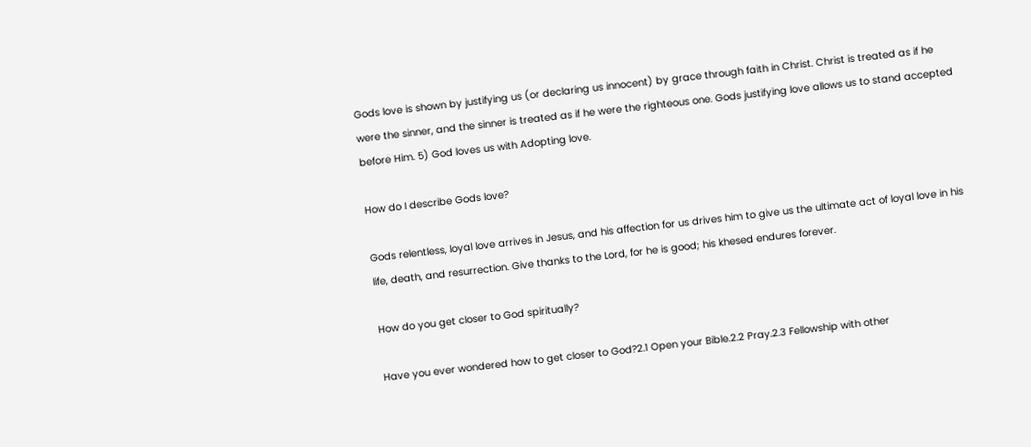Gods love is shown by justifying us (or declaring us innocent) by grace through faith in Christ. Christ is treated as if he were the sinner, and the sinner is treated as if he were the righteous one. Gods justifying love allows us to stand accepted before Him. 5) God loves us with Adopting love.

How do I describe Gods love?

Gods relentless, loyal love arrives in Jesus, and his affection for us drives him to give us the ultimate act of loyal love in his life, death, and resurrection. Give thanks to the Lord, for he is good; his khesed endures forever.

How do you get closer to God spiritually?

Have you ever wondered how to get closer to God?2.1 Open your Bible.2.2 Pray.2.3 Fellowship with other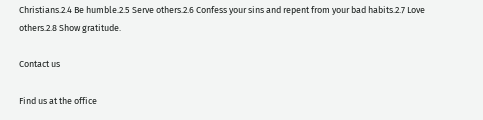Christians.2.4 Be humble.2.5 Serve others.2.6 Confess your sins and repent from your bad habits.2.7 Love others.2.8 Show gratitude.

Contact us

Find us at the office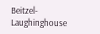Beitzel- Laughinghouse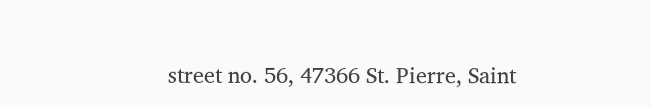street no. 56, 47366 St. Pierre, Saint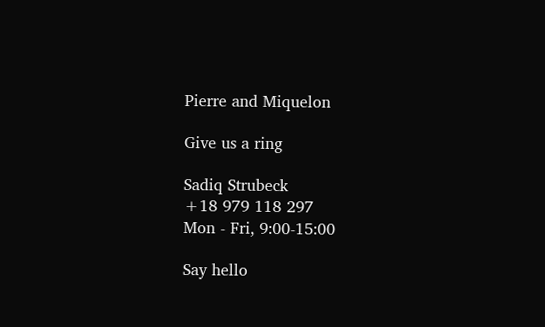Pierre and Miquelon

Give us a ring

Sadiq Strubeck
+18 979 118 297
Mon - Fri, 9:00-15:00

Say hello